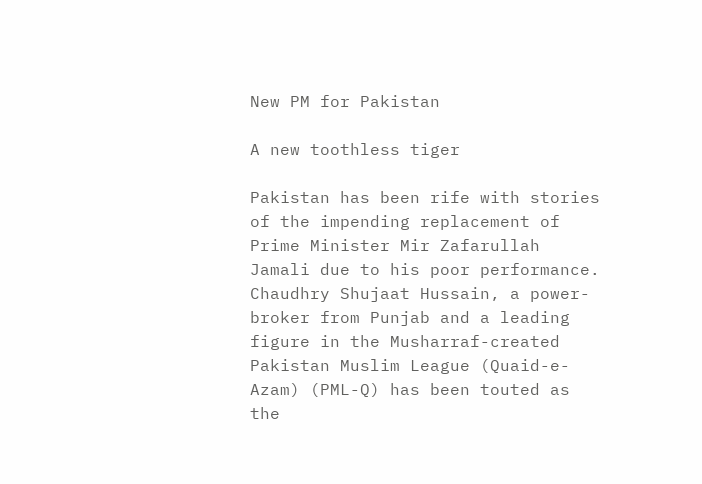New PM for Pakistan

A new toothless tiger

Pakistan has been rife with stories of the impending replacement of Prime Minister Mir Zafarullah Jamali due to his poor performance. Chaudhry Shujaat Hussain, a power-broker from Punjab and a leading figure in the Musharraf-created Pakistan Muslim League (Quaid-e-Azam) (PML-Q) has been touted as the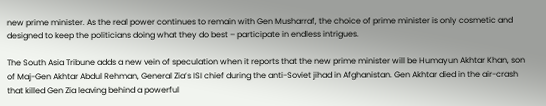new prime minister. As the real power continues to remain with Gen Musharraf, the choice of prime minister is only cosmetic and designed to keep the politicians doing what they do best – participate in endless intrigues.

The South Asia Tribune adds a new vein of speculation when it reports that the new prime minister will be Humayun Akhtar Khan, son of Maj-Gen Akhtar Abdul Rehman, General Zia’s ISI chief during the anti-Soviet jihad in Afghanistan. Gen Akhtar died in the air-crash that killed Gen Zia leaving behind a powerful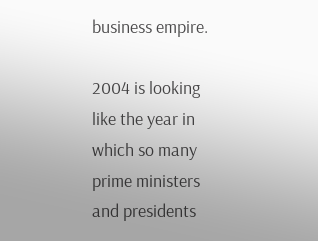business empire.

2004 is looking like the year in which so many prime ministers and presidents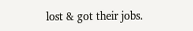lost & got their jobs.